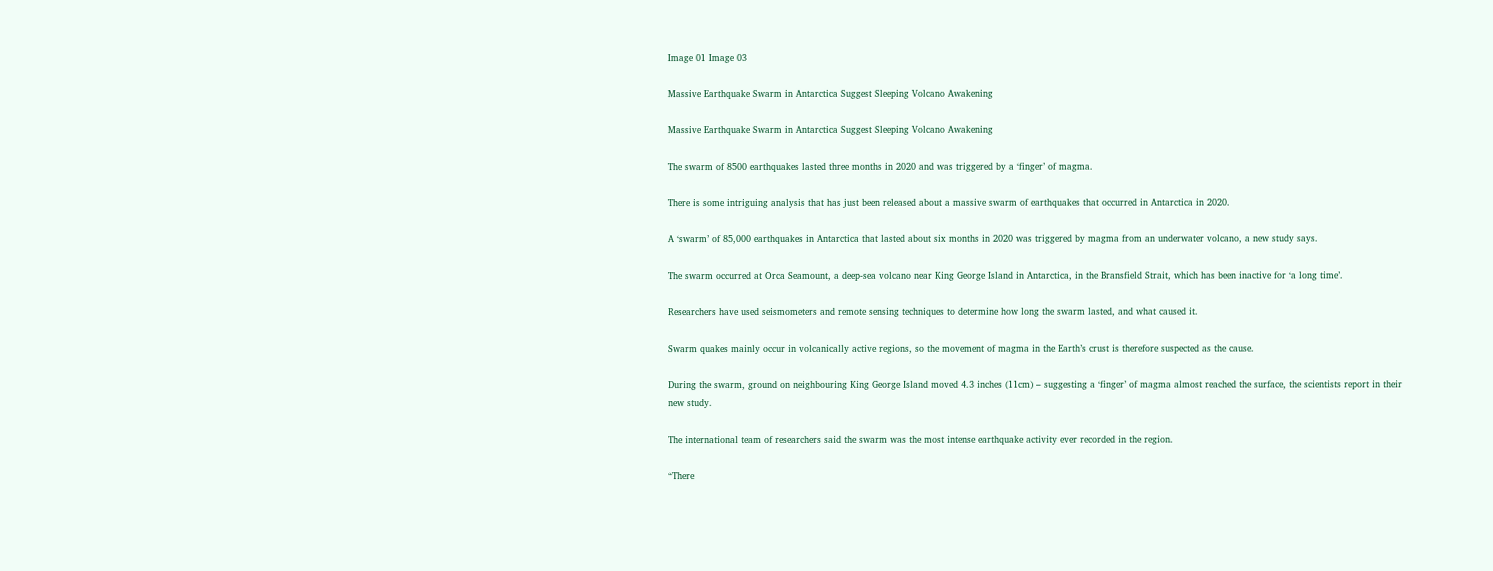Image 01 Image 03

Massive Earthquake Swarm in Antarctica Suggest Sleeping Volcano Awakening

Massive Earthquake Swarm in Antarctica Suggest Sleeping Volcano Awakening

The swarm of 8500 earthquakes lasted three months in 2020 and was triggered by a ‘finger’ of magma.

There is some intriguing analysis that has just been released about a massive swarm of earthquakes that occurred in Antarctica in 2020.

A ‘swarm’ of 85,000 earthquakes in Antarctica that lasted about six months in 2020 was triggered by magma from an underwater volcano, a new study says.

The swarm occurred at Orca Seamount, a deep-sea volcano near King George Island in Antarctica, in the Bransfield Strait, which has been inactive for ‘a long time’.

Researchers have used seismometers and remote sensing techniques to determine how long the swarm lasted, and what caused it.

Swarm quakes mainly occur in volcanically active regions, so the movement of magma in the Earth’s crust is therefore suspected as the cause.

During the swarm, ground on neighbouring King George Island moved 4.3 inches (11cm) – suggesting a ‘finger’ of magma almost reached the surface, the scientists report in their new study.

The international team of researchers said the swarm was the most intense earthquake activity ever recorded in the region.

“There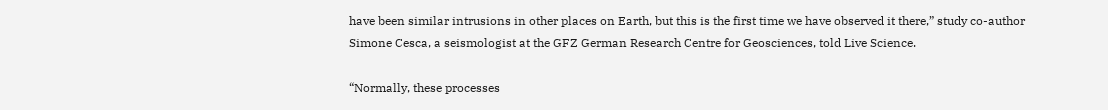have been similar intrusions in other places on Earth, but this is the first time we have observed it there,” study co-author Simone Cesca, a seismologist at the GFZ German Research Centre for Geosciences, told Live Science.

“Normally, these processes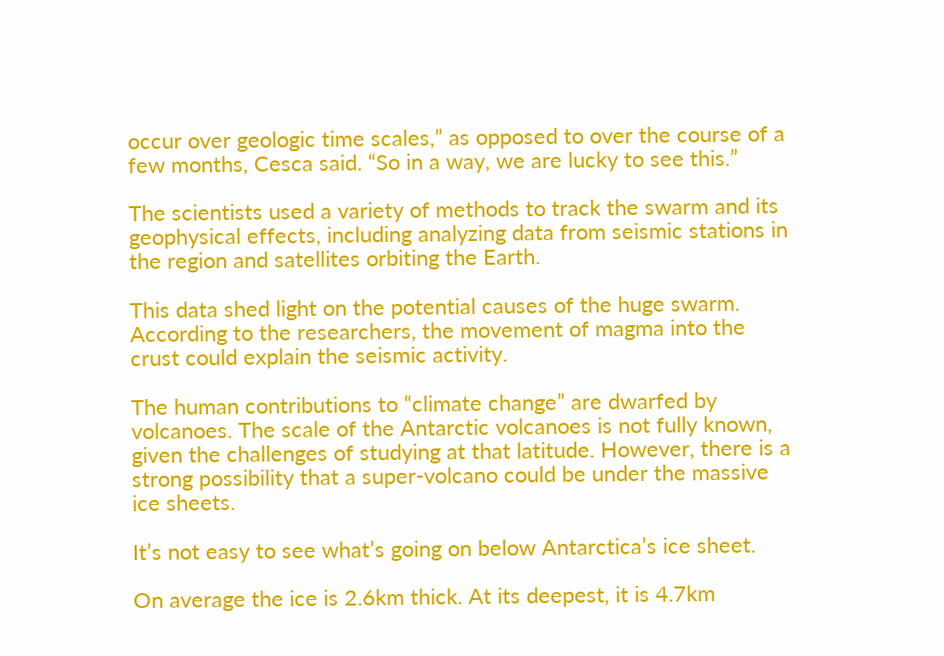occur over geologic time scales,” as opposed to over the course of a few months, Cesca said. “So in a way, we are lucky to see this.”

The scientists used a variety of methods to track the swarm and its geophysical effects, including analyzing data from seismic stations in the region and satellites orbiting the Earth.

This data shed light on the potential causes of the huge swarm. According to the researchers, the movement of magma into the crust could explain the seismic activity.

The human contributions to “climate change” are dwarfed by volcanoes. The scale of the Antarctic volcanoes is not fully known, given the challenges of studying at that latitude. However, there is a strong possibility that a super-volcano could be under the massive ice sheets.

It’s not easy to see what’s going on below Antarctica’s ice sheet.

On average the ice is 2.6km thick. At its deepest, it is 4.7km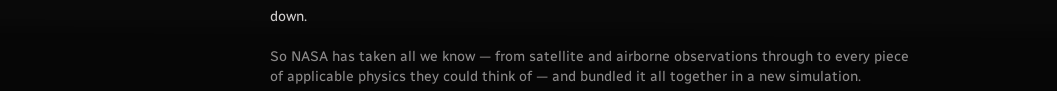down.

So NASA has taken all we know — from satellite and airborne observations through to every piece of applicable physics they could think of — and bundled it all together in a new simulation.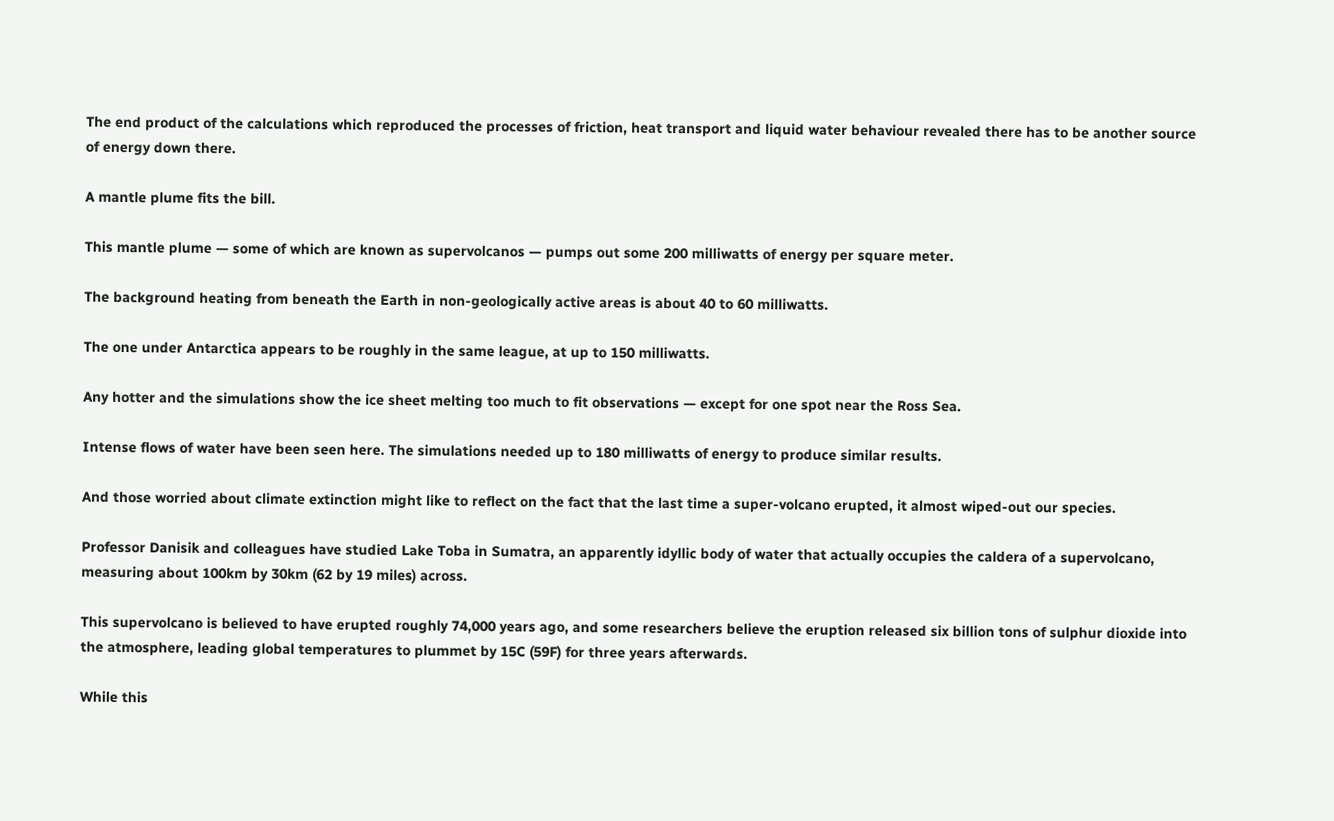The end product of the calculations which reproduced the processes of friction, heat transport and liquid water behaviour revealed there has to be another source of energy down there.

A mantle plume fits the bill.

This mantle plume — some of which are known as supervolcanos — pumps out some 200 milliwatts of energy per square meter.

The background heating from beneath the Earth in non-geologically active areas is about 40 to 60 milliwatts.

The one under Antarctica appears to be roughly in the same league, at up to 150 milliwatts.

Any hotter and the simulations show the ice sheet melting too much to fit observations — except for one spot near the Ross Sea.

Intense flows of water have been seen here. The simulations needed up to 180 milliwatts of energy to produce similar results.

And those worried about climate extinction might like to reflect on the fact that the last time a super-volcano erupted, it almost wiped-out our species.

Professor Danisik and colleagues have studied Lake Toba in Sumatra, an apparently idyllic body of water that actually occupies the caldera of a supervolcano, measuring about 100km by 30km (62 by 19 miles) across.

This supervolcano is believed to have erupted roughly 74,000 years ago, and some researchers believe the eruption released six billion tons of sulphur dioxide into the atmosphere, leading global temperatures to plummet by 15C (59F) for three years afterwards.

While this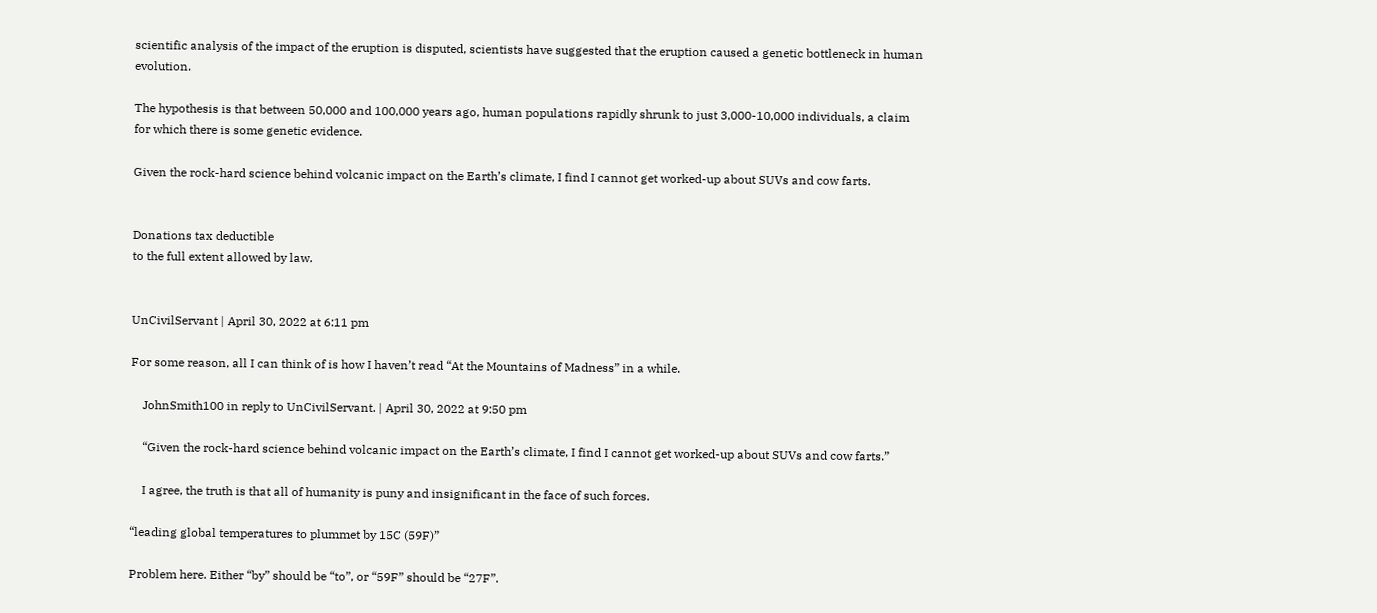scientific analysis of the impact of the eruption is disputed, scientists have suggested that the eruption caused a genetic bottleneck in human evolution.

The hypothesis is that between 50,000 and 100,000 years ago, human populations rapidly shrunk to just 3,000-10,000 individuals, a claim for which there is some genetic evidence.

Given the rock-hard science behind volcanic impact on the Earth’s climate, I find I cannot get worked-up about SUVs and cow farts.


Donations tax deductible
to the full extent allowed by law.


UnCivilServant | April 30, 2022 at 6:11 pm

For some reason, all I can think of is how I haven’t read “At the Mountains of Madness” in a while.

    JohnSmith100 in reply to UnCivilServant. | April 30, 2022 at 9:50 pm

    “Given the rock-hard science behind volcanic impact on the Earth’s climate, I find I cannot get worked-up about SUVs and cow farts.”

    I agree, the truth is that all of humanity is puny and insignificant in the face of such forces.

“leading global temperatures to plummet by 15C (59F)”

Problem here. Either “by” should be “to”, or “59F” should be “27F”.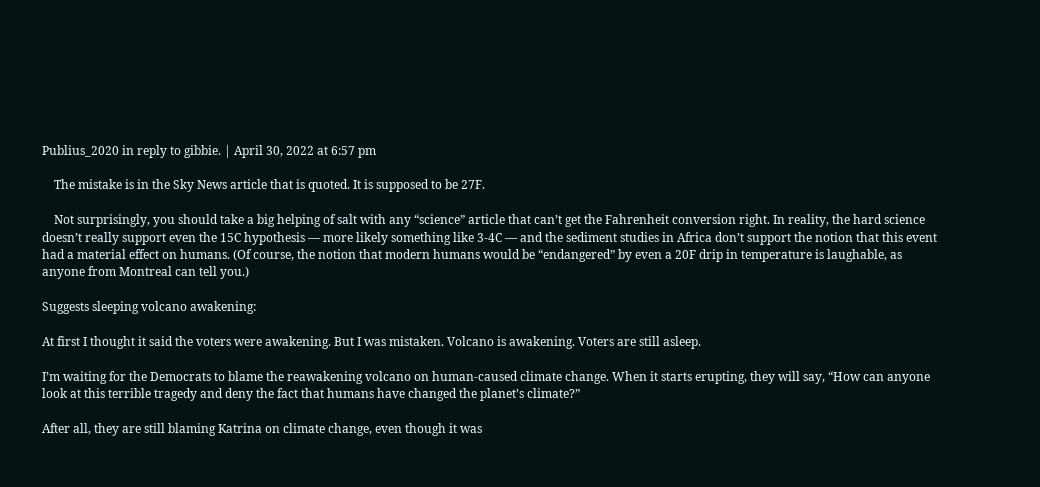Publius_2020 in reply to gibbie. | April 30, 2022 at 6:57 pm

    The mistake is in the Sky News article that is quoted. It is supposed to be 27F.

    Not surprisingly, you should take a big helping of salt with any “science” article that can’t get the Fahrenheit conversion right. In reality, the hard science doesn’t really support even the 15C hypothesis — more likely something like 3-4C — and the sediment studies in Africa don’t support the notion that this event had a material effect on humans. (Of course, the notion that modern humans would be “endangered” by even a 20F drip in temperature is laughable, as anyone from Montreal can tell you.)

Suggests sleeping volcano awakening:

At first I thought it said the voters were awakening. But I was mistaken. Volcano is awakening. Voters are still asleep.

I’m waiting for the Democrats to blame the reawakening volcano on human-caused climate change. When it starts erupting, they will say, “How can anyone look at this terrible tragedy and deny the fact that humans have changed the planet’s climate?”

After all, they are still blaming Katrina on climate change, even though it was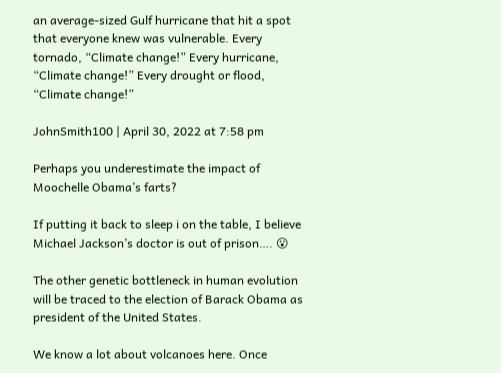an average-sized Gulf hurricane that hit a spot that everyone knew was vulnerable. Every tornado, “Climate change!” Every hurricane, “Climate change!” Every drought or flood, “Climate change!”

JohnSmith100 | April 30, 2022 at 7:58 pm

Perhaps you underestimate the impact of Moochelle Obama’s farts?

If putting it back to sleep i on the table, I believe Michael Jackson’s doctor is out of prison…. 😮

The other genetic bottleneck in human evolution will be traced to the election of Barack Obama as president of the United States.

We know a lot about volcanoes here. Once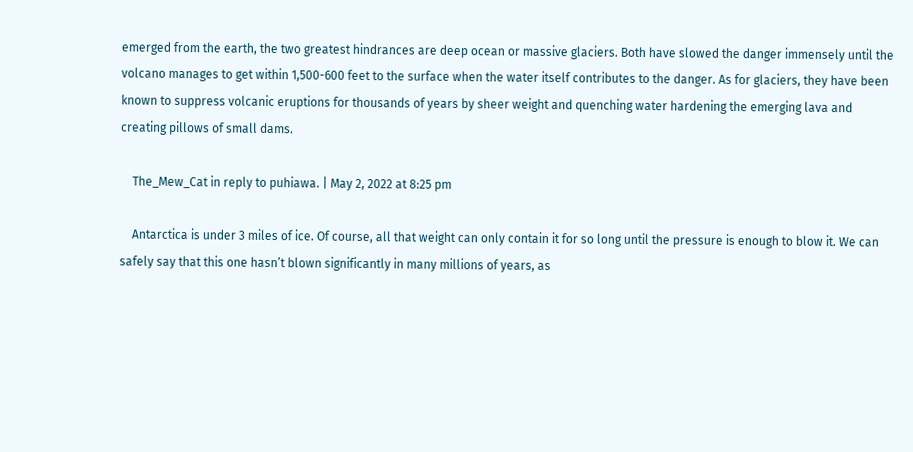emerged from the earth, the two greatest hindrances are deep ocean or massive glaciers. Both have slowed the danger immensely until the volcano manages to get within 1,500-600 feet to the surface when the water itself contributes to the danger. As for glaciers, they have been known to suppress volcanic eruptions for thousands of years by sheer weight and quenching water hardening the emerging lava and creating pillows of small dams.

    The_Mew_Cat in reply to puhiawa. | May 2, 2022 at 8:25 pm

    Antarctica is under 3 miles of ice. Of course, all that weight can only contain it for so long until the pressure is enough to blow it. We can safely say that this one hasn’t blown significantly in many millions of years, as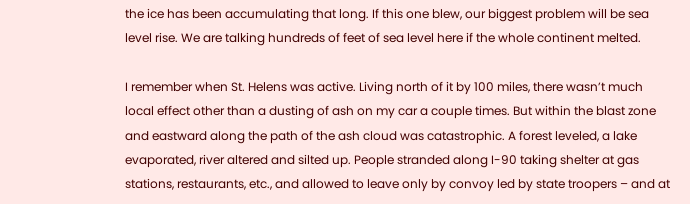the ice has been accumulating that long. If this one blew, our biggest problem will be sea level rise. We are talking hundreds of feet of sea level here if the whole continent melted.

I remember when St. Helens was active. Living north of it by 100 miles, there wasn’t much local effect other than a dusting of ash on my car a couple times. But within the blast zone and eastward along the path of the ash cloud was catastrophic. A forest leveled, a lake evaporated, river altered and silted up. People stranded along I-90 taking shelter at gas stations, restaurants, etc., and allowed to leave only by convoy led by state troopers – and at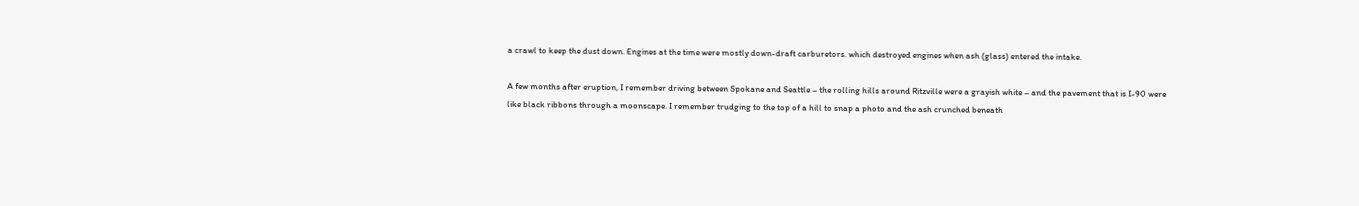a crawl to keep the dust down. Engines at the time were mostly down-draft carburetors. which destroyed engines when ash (glass) entered the intake.

A few months after eruption, I remember driving between Spokane and Seattle – the rolling hills around Ritzville were a grayish white – and the pavement that is I-90 were like black ribbons through a moonscape. I remember trudging to the top of a hill to snap a photo and the ash crunched beneath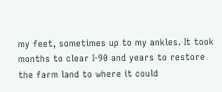my feet, sometimes up to my ankles. It took months to clear I-90 and years to restore the farm land to where it could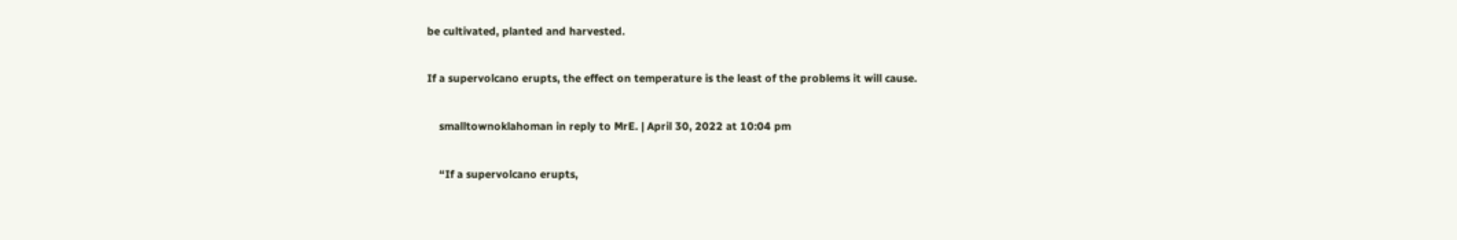be cultivated, planted and harvested.

If a supervolcano erupts, the effect on temperature is the least of the problems it will cause.

    smalltownoklahoman in reply to MrE. | April 30, 2022 at 10:04 pm

    “If a supervolcano erupts,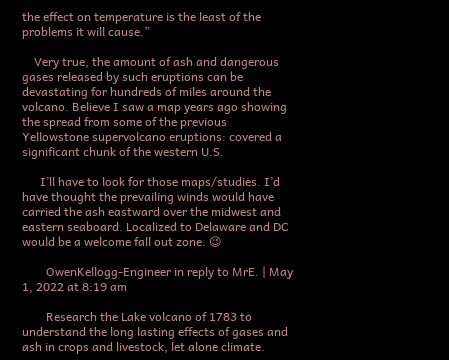the effect on temperature is the least of the problems it will cause.”

    Very true, the amount of ash and dangerous gases released by such eruptions can be devastating for hundreds of miles around the volcano. Believe I saw a map years ago showing the spread from some of the previous Yellowstone supervolcano eruptions: covered a significant chunk of the western U.S.

      I’ll have to look for those maps/studies. I’d have thought the prevailing winds would have carried the ash eastward over the midwest and eastern seaboard. Localized to Delaware and DC would be a welcome fall out zone. 😉

        OwenKellogg-Engineer in reply to MrE. | May 1, 2022 at 8:19 am

        Research the Lake volcano of 1783 to understand the long lasting effects of gases and ash in crops and livestock, let alone climate.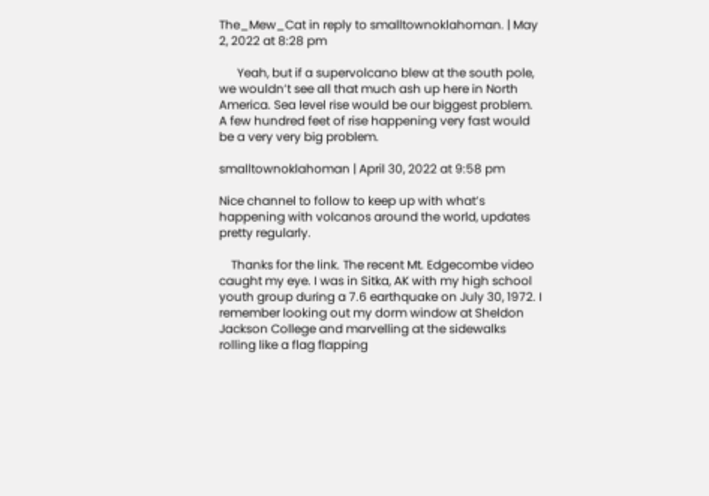The_Mew_Cat in reply to smalltownoklahoman. | May 2, 2022 at 8:28 pm

      Yeah, but if a supervolcano blew at the south pole, we wouldn’t see all that much ash up here in North America. Sea level rise would be our biggest problem. A few hundred feet of rise happening very fast would be a very very big problem.

smalltownoklahoman | April 30, 2022 at 9:58 pm

Nice channel to follow to keep up with what’s happening with volcanos around the world, updates pretty regularly.

    Thanks for the link. The recent Mt. Edgecombe video caught my eye. I was in Sitka, AK with my high school youth group during a 7.6 earthquake on July 30, 1972. I remember looking out my dorm window at Sheldon Jackson College and marvelling at the sidewalks rolling like a flag flapping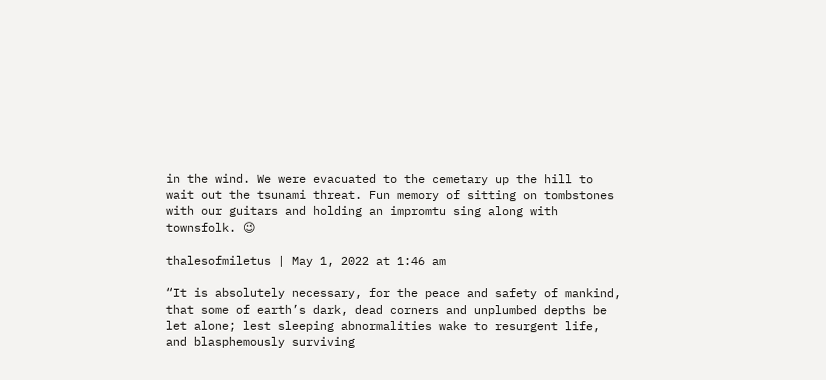in the wind. We were evacuated to the cemetary up the hill to wait out the tsunami threat. Fun memory of sitting on tombstones with our guitars and holding an impromtu sing along with townsfolk. 😉

thalesofmiletus | May 1, 2022 at 1:46 am

“It is absolutely necessary, for the peace and safety of mankind, that some of earth’s dark, dead corners and unplumbed depths be let alone; lest sleeping abnormalities wake to resurgent life, and blasphemously surviving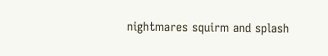nightmares squirm and splash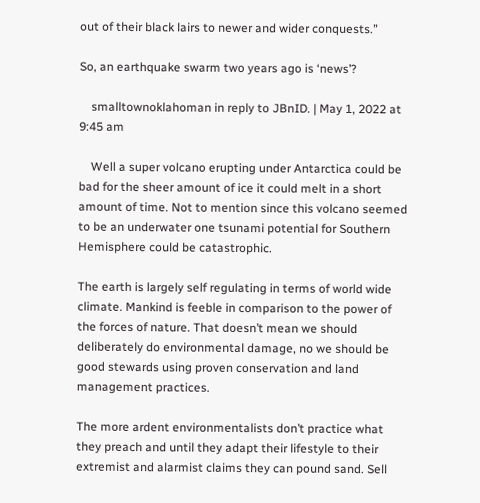out of their black lairs to newer and wider conquests.”

So, an earthquake swarm two years ago is ‘news’?

    smalltownoklahoman in reply to JBnID. | May 1, 2022 at 9:45 am

    Well a super volcano erupting under Antarctica could be bad for the sheer amount of ice it could melt in a short amount of time. Not to mention since this volcano seemed to be an underwater one tsunami potential for Southern Hemisphere could be catastrophic.

The earth is largely self regulating in terms of world wide climate. Mankind is feeble in comparison to the power of the forces of nature. That doesn’t mean we should deliberately do environmental damage, no we should be good stewards using proven conservation and land management practices.

The more ardent environmentalists don’t practice what they preach and until they adapt their lifestyle to their extremist and alarmist claims they can pound sand. Sell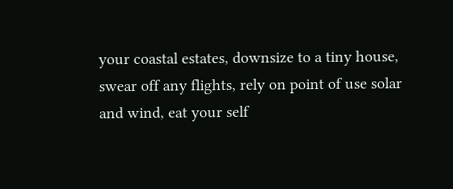your coastal estates, downsize to a tiny house, swear off any flights, rely on point of use solar and wind, eat your self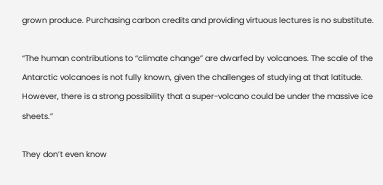grown produce. Purchasing carbon credits and providing virtuous lectures is no substitute.

“The human contributions to “climate change” are dwarfed by volcanoes. The scale of the Antarctic volcanoes is not fully known, given the challenges of studying at that latitude. However, there is a strong possibility that a super-volcano could be under the massive ice sheets.”

They don’t even know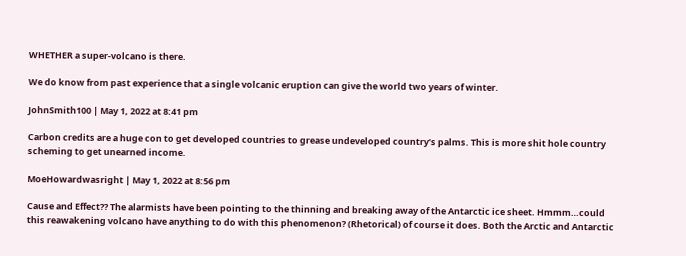WHETHER a super-volcano is there.

We do know from past experience that a single volcanic eruption can give the world two years of winter.

JohnSmith100 | May 1, 2022 at 8:41 pm

Carbon credits are a huge con to get developed countries to grease undeveloped country’s palms. This is more shit hole country scheming to get unearned income.

MoeHowardwasright | May 1, 2022 at 8:56 pm

Cause and Effect?? The alarmists have been pointing to the thinning and breaking away of the Antarctic ice sheet. Hmmm…could this reawakening volcano have anything to do with this phenomenon? (Rhetorical) of course it does. Both the Arctic and Antarctic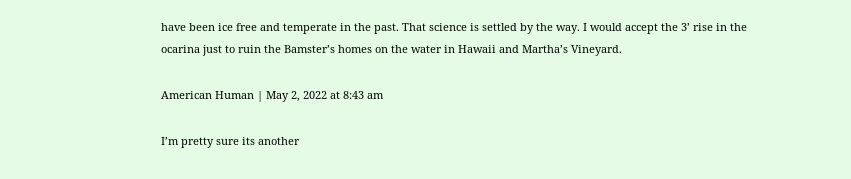have been ice free and temperate in the past. That science is settled by the way. I would accept the 3’ rise in the ocarina just to ruin the Bamster’s homes on the water in Hawaii and Martha’s Vineyard.

American Human | May 2, 2022 at 8:43 am

I’m pretty sure its another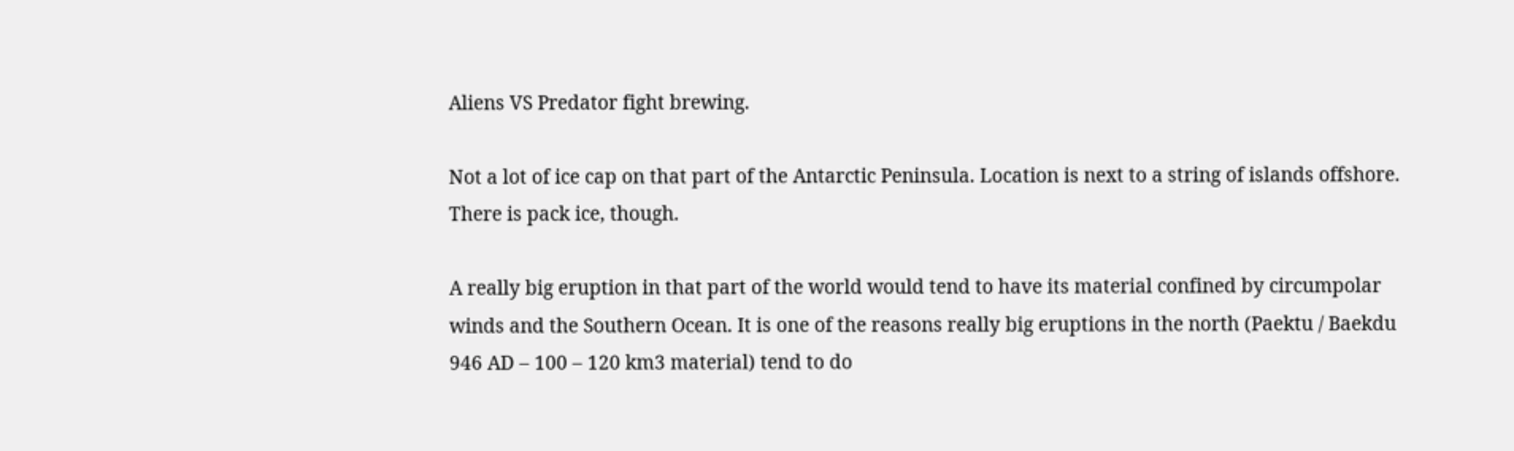Aliens VS Predator fight brewing.

Not a lot of ice cap on that part of the Antarctic Peninsula. Location is next to a string of islands offshore. There is pack ice, though.

A really big eruption in that part of the world would tend to have its material confined by circumpolar winds and the Southern Ocean. It is one of the reasons really big eruptions in the north (Paektu / Baekdu 946 AD – 100 – 120 km3 material) tend to do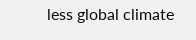less global climate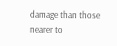damage than those nearer to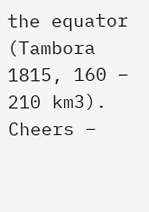the equator (Tambora 1815, 160 – 210 km3). Cheers –